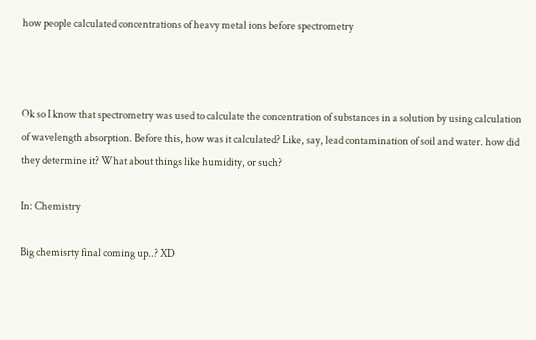how people calculated concentrations of heavy metal ions before spectrometry



Ok so I know that spectrometry was used to calculate the concentration of substances in a solution by using calculation of wavelength absorption. Before this, how was it calculated? Like, say, lead contamination of soil and water. how did they determine it? What about things like humidity, or such?

In: Chemistry

Big chemisrty final coming up..? XD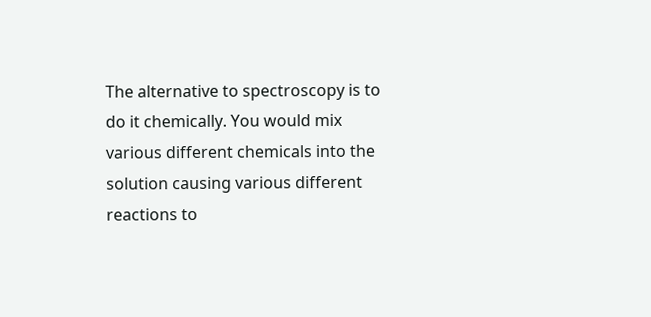The alternative to spectroscopy is to do it chemically. You would mix various different chemicals into the solution causing various different reactions to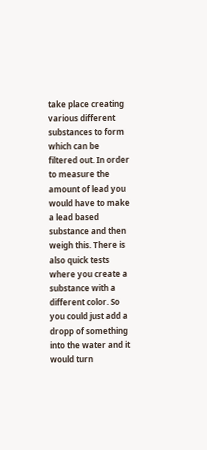take place creating various different substances to form which can be filtered out. In order to measure the amount of lead you would have to make a lead based substance and then weigh this. There is also quick tests where you create a substance with a different color. So you could just add a dropp of something into the water and it would turn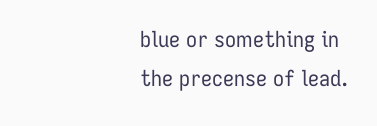blue or something in the precense of lead.